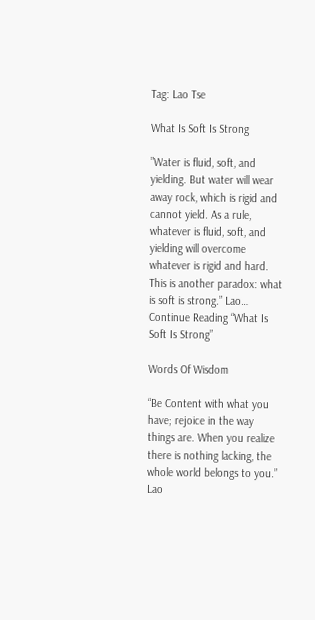Tag: Lao Tse

What Is Soft Is Strong

”Water is fluid, soft, and yielding. But water will wear away rock, which is rigid and cannot yield. As a rule, whatever is fluid, soft, and yielding will overcome whatever is rigid and hard. This is another paradox: what is soft is strong.” Lao… Continue Reading “What Is Soft Is Strong”

Words Of Wisdom

“Be Content with what you have; rejoice in the way things are. When you realize there is nothing lacking, the whole world belongs to you.” Lao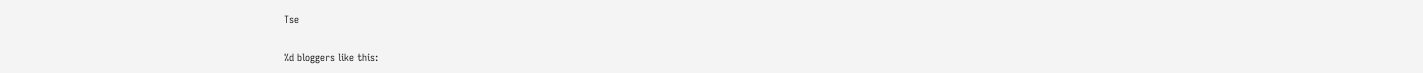Tse

%d bloggers like this: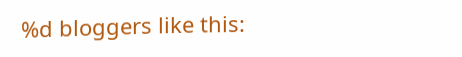%d bloggers like this: